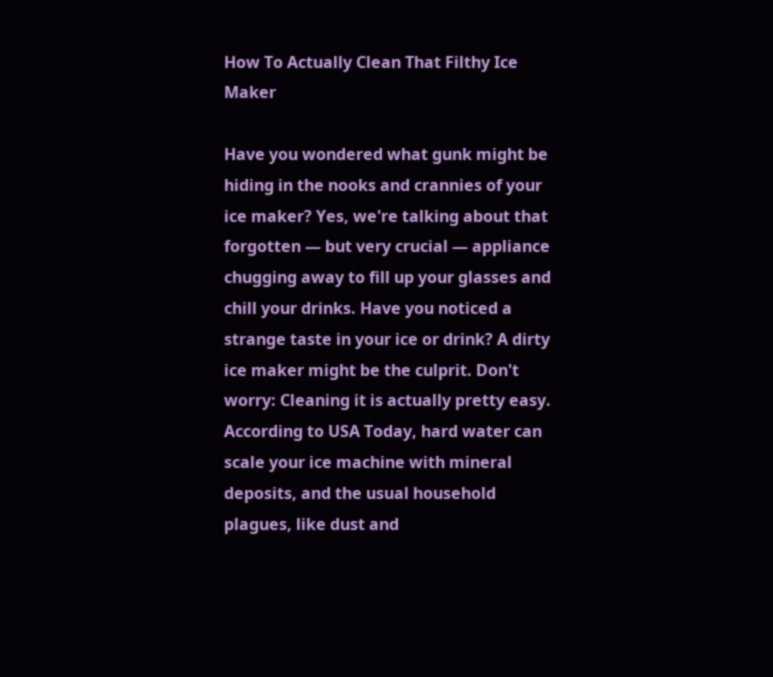How To Actually Clean That Filthy Ice Maker

Have you wondered what gunk might be hiding in the nooks and crannies of your ice maker? Yes, we're talking about that forgotten — but very crucial — appliance chugging away to fill up your glasses and chill your drinks. Have you noticed a strange taste in your ice or drink? A dirty ice maker might be the culprit. Don't worry: Cleaning it is actually pretty easy. According to USA Today, hard water can scale your ice machine with mineral deposits, and the usual household plagues, like dust and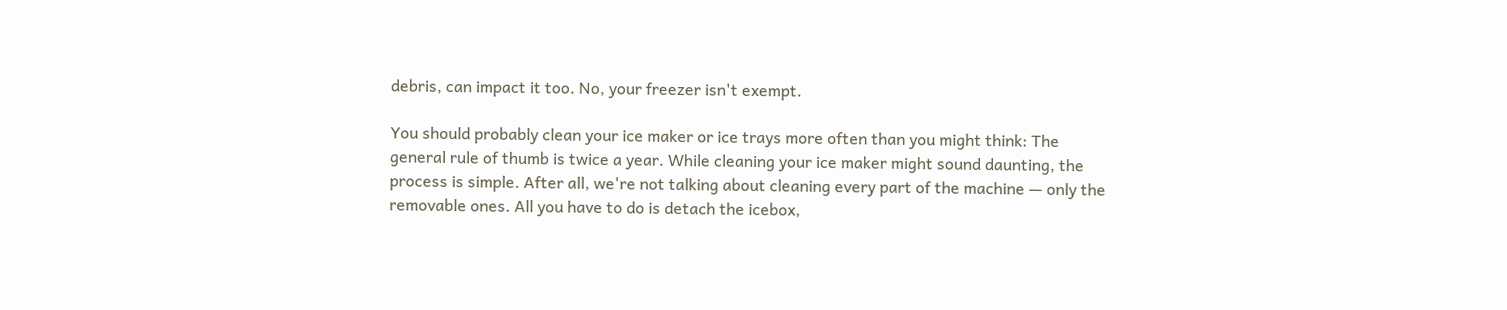debris, can impact it too. No, your freezer isn't exempt.

You should probably clean your ice maker or ice trays more often than you might think: The general rule of thumb is twice a year. While cleaning your ice maker might sound daunting, the process is simple. After all, we're not talking about cleaning every part of the machine — only the removable ones. All you have to do is detach the icebox,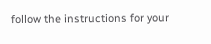follow the instructions for your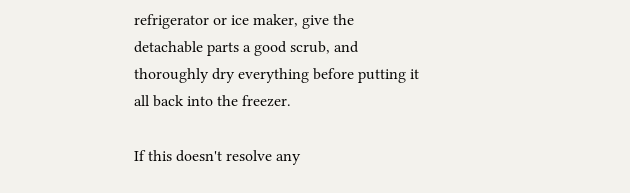refrigerator or ice maker, give the detachable parts a good scrub, and thoroughly dry everything before putting it all back into the freezer.

If this doesn't resolve any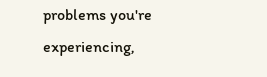problems you're experiencing,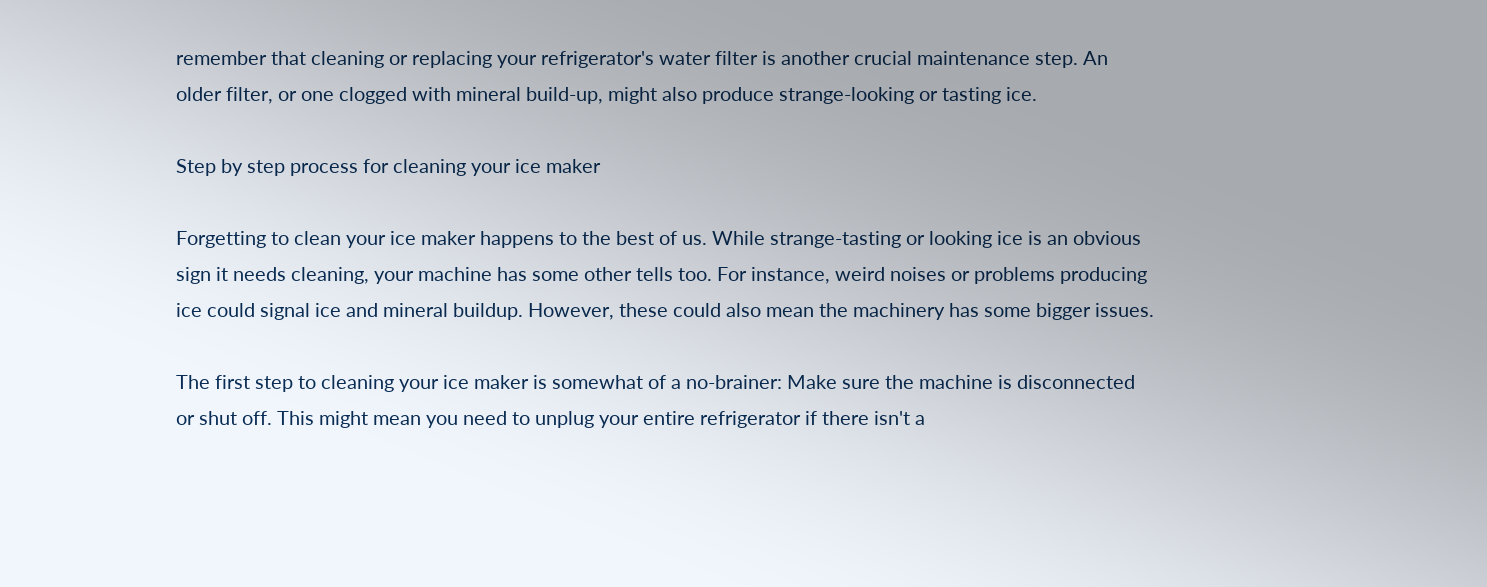remember that cleaning or replacing your refrigerator's water filter is another crucial maintenance step. An older filter, or one clogged with mineral build-up, might also produce strange-looking or tasting ice.

Step by step process for cleaning your ice maker

Forgetting to clean your ice maker happens to the best of us. While strange-tasting or looking ice is an obvious sign it needs cleaning, your machine has some other tells too. For instance, weird noises or problems producing ice could signal ice and mineral buildup. However, these could also mean the machinery has some bigger issues.

The first step to cleaning your ice maker is somewhat of a no-brainer: Make sure the machine is disconnected or shut off. This might mean you need to unplug your entire refrigerator if there isn't a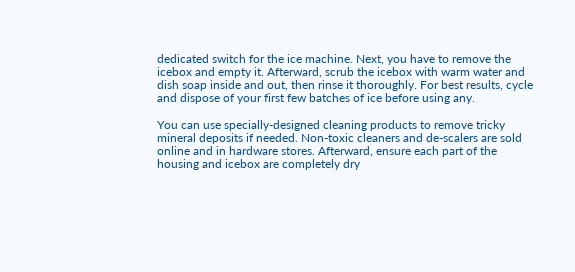dedicated switch for the ice machine. Next, you have to remove the icebox and empty it. Afterward, scrub the icebox with warm water and dish soap inside and out, then rinse it thoroughly. For best results, cycle and dispose of your first few batches of ice before using any.

You can use specially-designed cleaning products to remove tricky mineral deposits if needed. Non-toxic cleaners and de-scalers are sold online and in hardware stores. Afterward, ensure each part of the housing and icebox are completely dry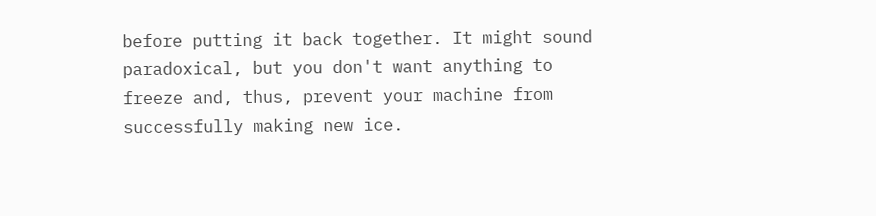before putting it back together. It might sound paradoxical, but you don't want anything to freeze and, thus, prevent your machine from successfully making new ice.